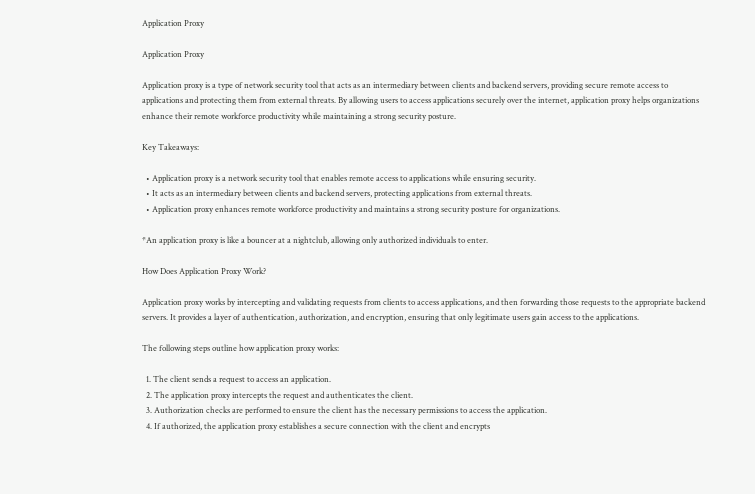Application Proxy

Application Proxy

Application proxy is a type of network security tool that acts as an intermediary between clients and backend servers, providing secure remote access to applications and protecting them from external threats. By allowing users to access applications securely over the internet, application proxy helps organizations enhance their remote workforce productivity while maintaining a strong security posture.

Key Takeaways:

  • Application proxy is a network security tool that enables remote access to applications while ensuring security.
  • It acts as an intermediary between clients and backend servers, protecting applications from external threats.
  • Application proxy enhances remote workforce productivity and maintains a strong security posture for organizations.

*An application proxy is like a bouncer at a nightclub, allowing only authorized individuals to enter.

How Does Application Proxy Work?

Application proxy works by intercepting and validating requests from clients to access applications, and then forwarding those requests to the appropriate backend servers. It provides a layer of authentication, authorization, and encryption, ensuring that only legitimate users gain access to the applications.

The following steps outline how application proxy works:

  1. The client sends a request to access an application.
  2. The application proxy intercepts the request and authenticates the client.
  3. Authorization checks are performed to ensure the client has the necessary permissions to access the application.
  4. If authorized, the application proxy establishes a secure connection with the client and encrypts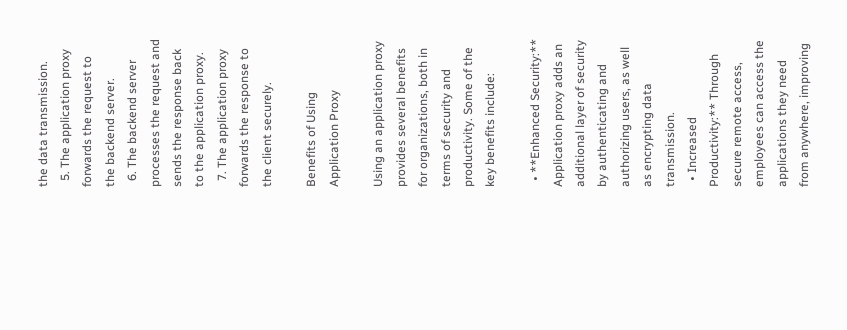the data transmission.
  5. The application proxy forwards the request to the backend server.
  6. The backend server processes the request and sends the response back to the application proxy.
  7. The application proxy forwards the response to the client securely.

Benefits of Using Application Proxy

Using an application proxy provides several benefits for organizations, both in terms of security and productivity. Some of the key benefits include:

  • **Enhanced Security:** Application proxy adds an additional layer of security by authenticating and authorizing users, as well as encrypting data transmission.
  • Increased Productivity:** Through secure remote access, employees can access the applications they need from anywhere, improving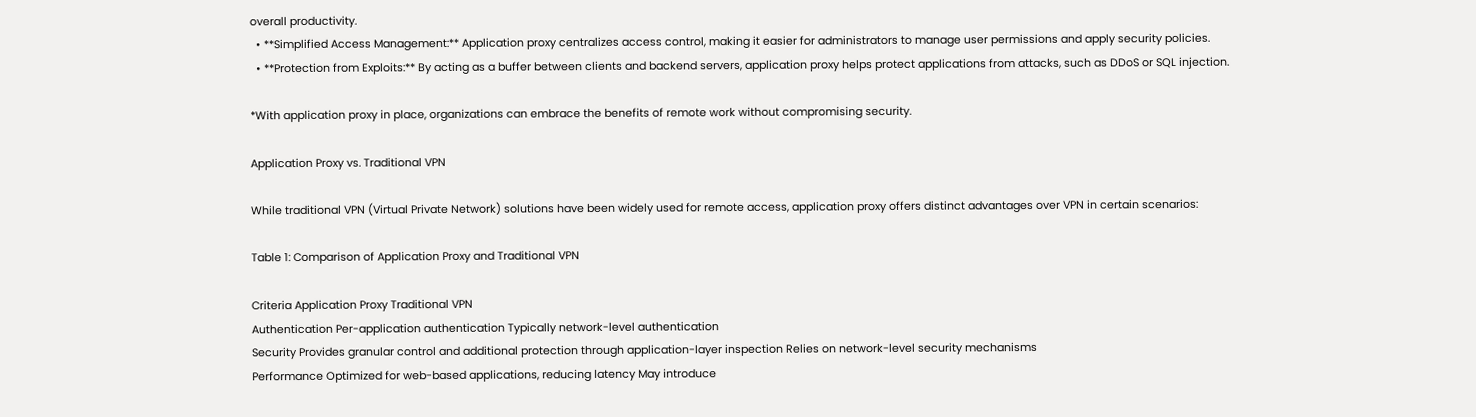overall productivity.
  • **Simplified Access Management:** Application proxy centralizes access control, making it easier for administrators to manage user permissions and apply security policies.
  • **Protection from Exploits:** By acting as a buffer between clients and backend servers, application proxy helps protect applications from attacks, such as DDoS or SQL injection.

*With application proxy in place, organizations can embrace the benefits of remote work without compromising security.

Application Proxy vs. Traditional VPN

While traditional VPN (Virtual Private Network) solutions have been widely used for remote access, application proxy offers distinct advantages over VPN in certain scenarios:

Table 1: Comparison of Application Proxy and Traditional VPN

Criteria Application Proxy Traditional VPN
Authentication Per-application authentication Typically network-level authentication
Security Provides granular control and additional protection through application-layer inspection Relies on network-level security mechanisms
Performance Optimized for web-based applications, reducing latency May introduce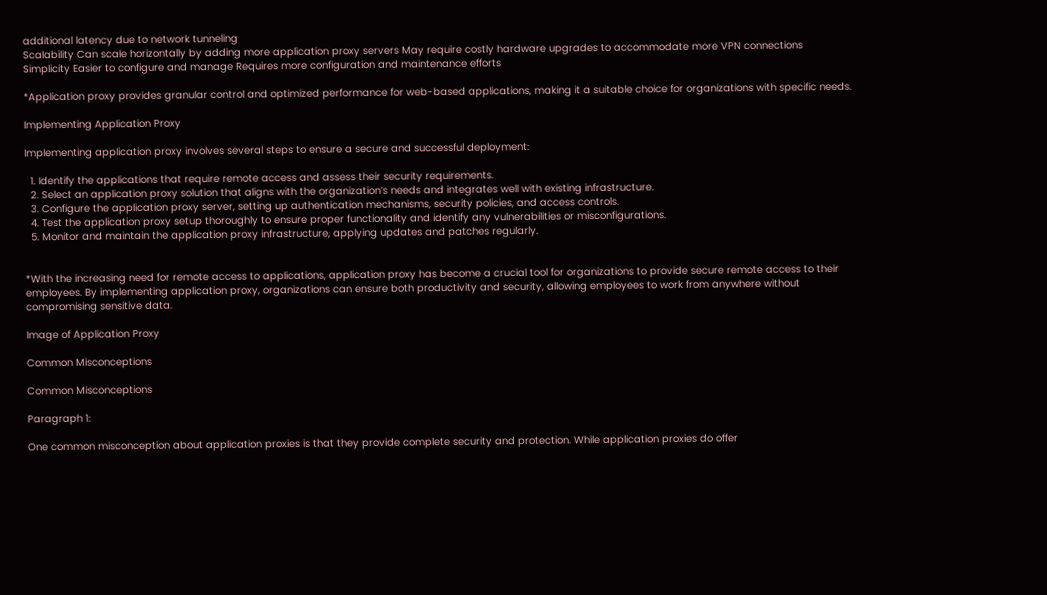additional latency due to network tunneling
Scalability Can scale horizontally by adding more application proxy servers May require costly hardware upgrades to accommodate more VPN connections
Simplicity Easier to configure and manage Requires more configuration and maintenance efforts

*Application proxy provides granular control and optimized performance for web-based applications, making it a suitable choice for organizations with specific needs.

Implementing Application Proxy

Implementing application proxy involves several steps to ensure a secure and successful deployment:

  1. Identify the applications that require remote access and assess their security requirements.
  2. Select an application proxy solution that aligns with the organization’s needs and integrates well with existing infrastructure.
  3. Configure the application proxy server, setting up authentication mechanisms, security policies, and access controls.
  4. Test the application proxy setup thoroughly to ensure proper functionality and identify any vulnerabilities or misconfigurations.
  5. Monitor and maintain the application proxy infrastructure, applying updates and patches regularly.


*With the increasing need for remote access to applications, application proxy has become a crucial tool for organizations to provide secure remote access to their employees. By implementing application proxy, organizations can ensure both productivity and security, allowing employees to work from anywhere without compromising sensitive data.

Image of Application Proxy

Common Misconceptions

Common Misconceptions

Paragraph 1:

One common misconception about application proxies is that they provide complete security and protection. While application proxies do offer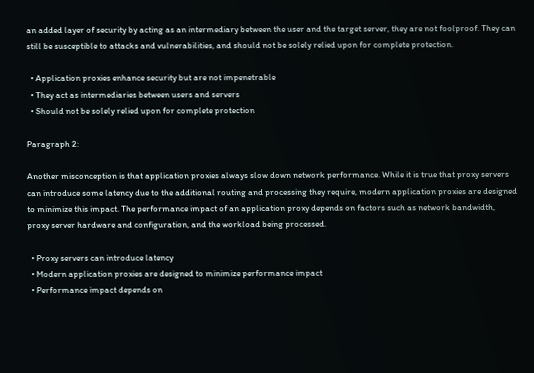an added layer of security by acting as an intermediary between the user and the target server, they are not foolproof. They can still be susceptible to attacks and vulnerabilities, and should not be solely relied upon for complete protection.

  • Application proxies enhance security but are not impenetrable
  • They act as intermediaries between users and servers
  • Should not be solely relied upon for complete protection

Paragraph 2:

Another misconception is that application proxies always slow down network performance. While it is true that proxy servers can introduce some latency due to the additional routing and processing they require, modern application proxies are designed to minimize this impact. The performance impact of an application proxy depends on factors such as network bandwidth, proxy server hardware and configuration, and the workload being processed.

  • Proxy servers can introduce latency
  • Modern application proxies are designed to minimize performance impact
  • Performance impact depends on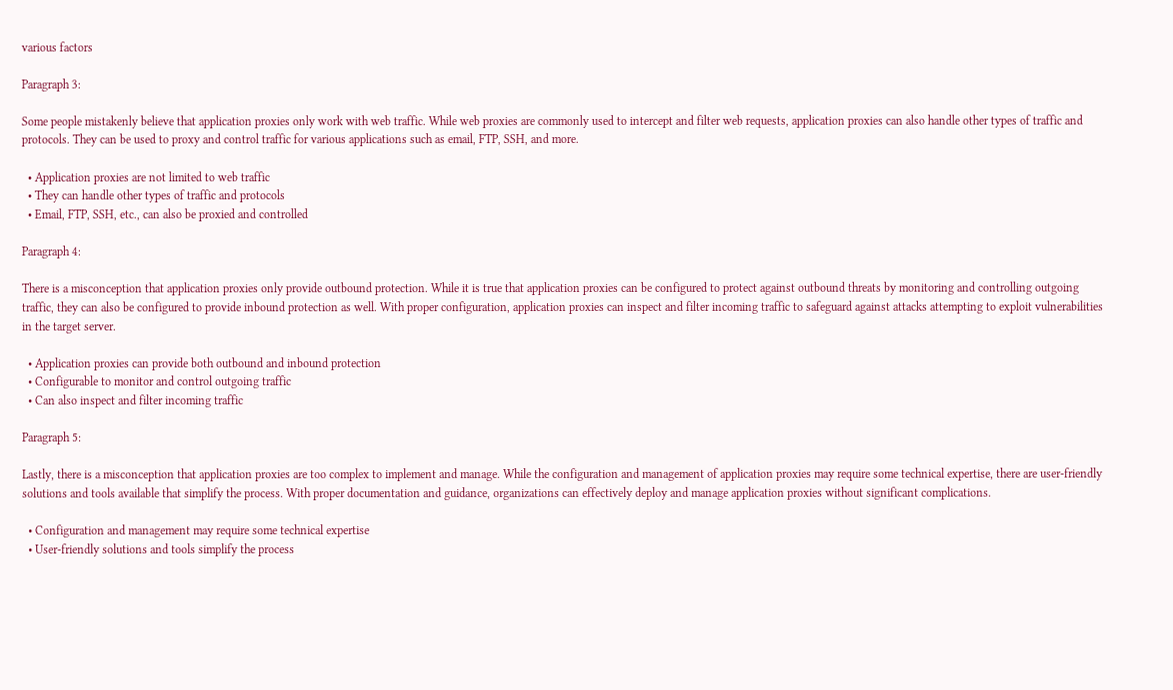various factors

Paragraph 3:

Some people mistakenly believe that application proxies only work with web traffic. While web proxies are commonly used to intercept and filter web requests, application proxies can also handle other types of traffic and protocols. They can be used to proxy and control traffic for various applications such as email, FTP, SSH, and more.

  • Application proxies are not limited to web traffic
  • They can handle other types of traffic and protocols
  • Email, FTP, SSH, etc., can also be proxied and controlled

Paragraph 4:

There is a misconception that application proxies only provide outbound protection. While it is true that application proxies can be configured to protect against outbound threats by monitoring and controlling outgoing traffic, they can also be configured to provide inbound protection as well. With proper configuration, application proxies can inspect and filter incoming traffic to safeguard against attacks attempting to exploit vulnerabilities in the target server.

  • Application proxies can provide both outbound and inbound protection
  • Configurable to monitor and control outgoing traffic
  • Can also inspect and filter incoming traffic

Paragraph 5:

Lastly, there is a misconception that application proxies are too complex to implement and manage. While the configuration and management of application proxies may require some technical expertise, there are user-friendly solutions and tools available that simplify the process. With proper documentation and guidance, organizations can effectively deploy and manage application proxies without significant complications.

  • Configuration and management may require some technical expertise
  • User-friendly solutions and tools simplify the process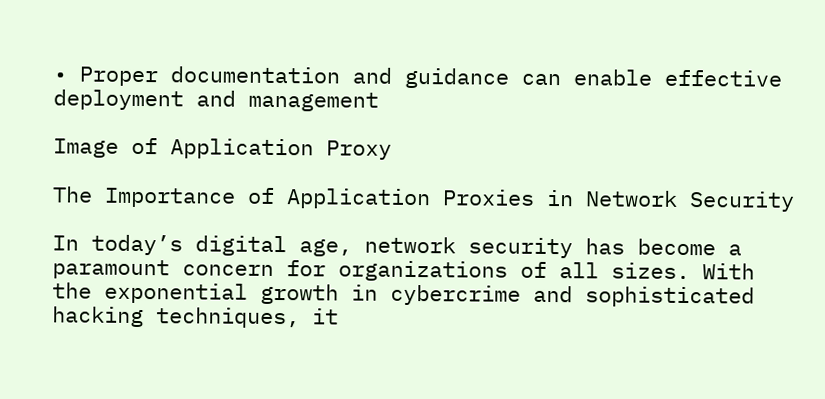• Proper documentation and guidance can enable effective deployment and management

Image of Application Proxy

The Importance of Application Proxies in Network Security

In today’s digital age, network security has become a paramount concern for organizations of all sizes. With the exponential growth in cybercrime and sophisticated hacking techniques, it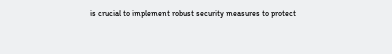is crucial to implement robust security measures to protect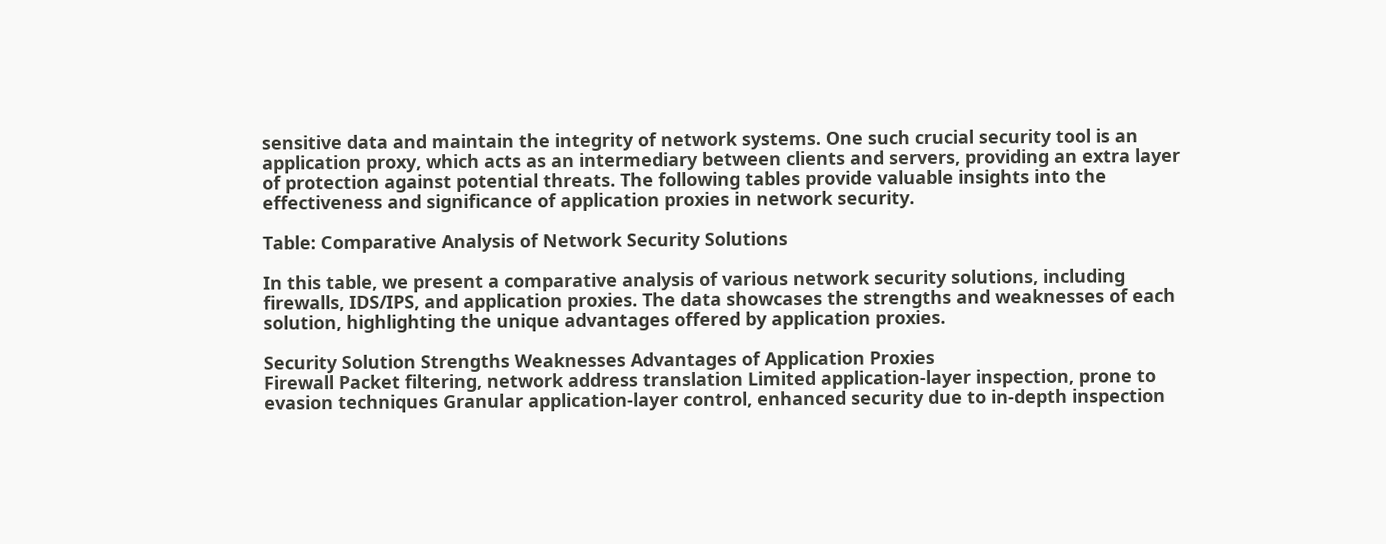sensitive data and maintain the integrity of network systems. One such crucial security tool is an application proxy, which acts as an intermediary between clients and servers, providing an extra layer of protection against potential threats. The following tables provide valuable insights into the effectiveness and significance of application proxies in network security.

Table: Comparative Analysis of Network Security Solutions

In this table, we present a comparative analysis of various network security solutions, including firewalls, IDS/IPS, and application proxies. The data showcases the strengths and weaknesses of each solution, highlighting the unique advantages offered by application proxies.

Security Solution Strengths Weaknesses Advantages of Application Proxies
Firewall Packet filtering, network address translation Limited application-layer inspection, prone to evasion techniques Granular application-layer control, enhanced security due to in-depth inspection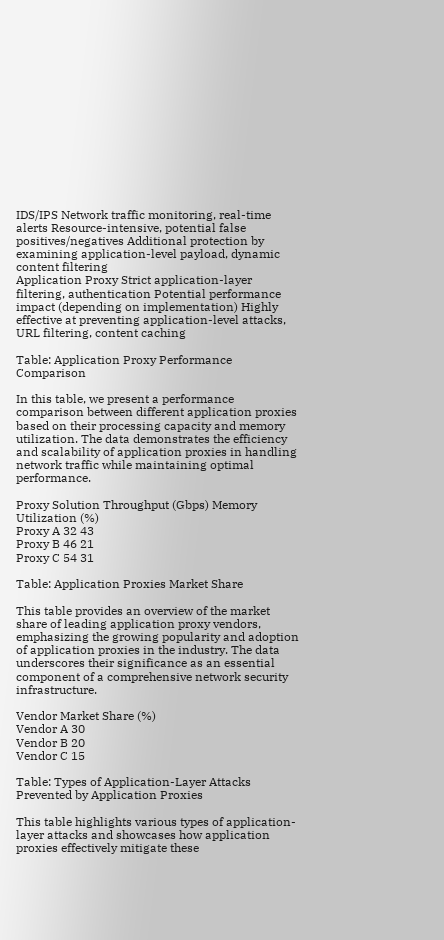IDS/IPS Network traffic monitoring, real-time alerts Resource-intensive, potential false positives/negatives Additional protection by examining application-level payload, dynamic content filtering
Application Proxy Strict application-layer filtering, authentication Potential performance impact (depending on implementation) Highly effective at preventing application-level attacks, URL filtering, content caching

Table: Application Proxy Performance Comparison

In this table, we present a performance comparison between different application proxies based on their processing capacity and memory utilization. The data demonstrates the efficiency and scalability of application proxies in handling network traffic while maintaining optimal performance.

Proxy Solution Throughput (Gbps) Memory Utilization (%)
Proxy A 32 43
Proxy B 46 21
Proxy C 54 31

Table: Application Proxies Market Share

This table provides an overview of the market share of leading application proxy vendors, emphasizing the growing popularity and adoption of application proxies in the industry. The data underscores their significance as an essential component of a comprehensive network security infrastructure.

Vendor Market Share (%)
Vendor A 30
Vendor B 20
Vendor C 15

Table: Types of Application-Layer Attacks Prevented by Application Proxies

This table highlights various types of application-layer attacks and showcases how application proxies effectively mitigate these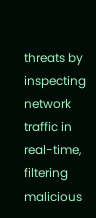threats by inspecting network traffic in real-time, filtering malicious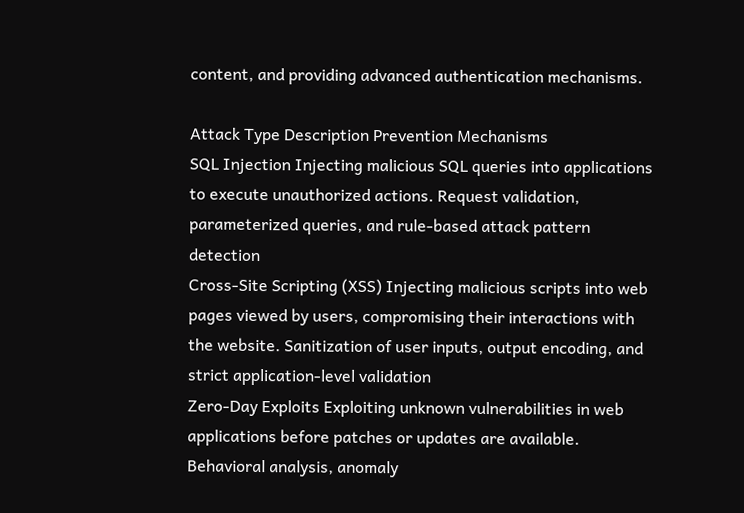content, and providing advanced authentication mechanisms.

Attack Type Description Prevention Mechanisms
SQL Injection Injecting malicious SQL queries into applications to execute unauthorized actions. Request validation, parameterized queries, and rule-based attack pattern detection
Cross-Site Scripting (XSS) Injecting malicious scripts into web pages viewed by users, compromising their interactions with the website. Sanitization of user inputs, output encoding, and strict application-level validation
Zero-Day Exploits Exploiting unknown vulnerabilities in web applications before patches or updates are available. Behavioral analysis, anomaly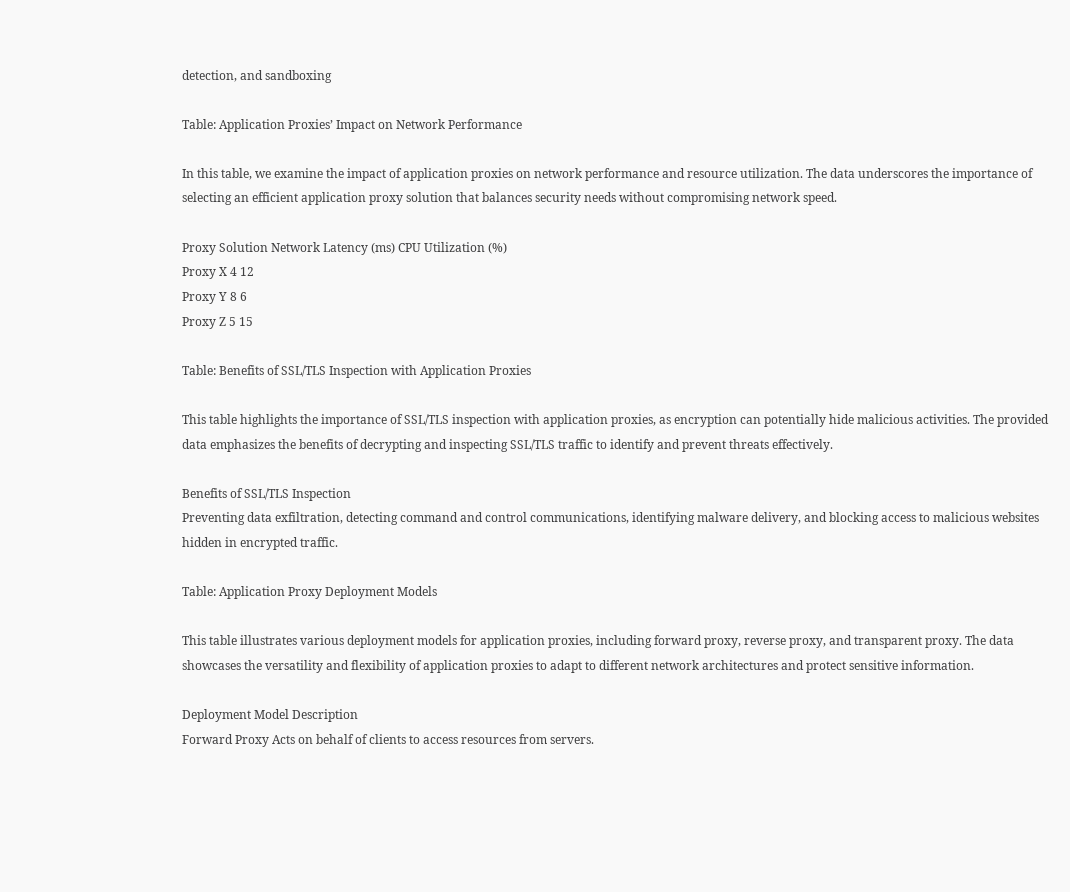detection, and sandboxing

Table: Application Proxies’ Impact on Network Performance

In this table, we examine the impact of application proxies on network performance and resource utilization. The data underscores the importance of selecting an efficient application proxy solution that balances security needs without compromising network speed.

Proxy Solution Network Latency (ms) CPU Utilization (%)
Proxy X 4 12
Proxy Y 8 6
Proxy Z 5 15

Table: Benefits of SSL/TLS Inspection with Application Proxies

This table highlights the importance of SSL/TLS inspection with application proxies, as encryption can potentially hide malicious activities. The provided data emphasizes the benefits of decrypting and inspecting SSL/TLS traffic to identify and prevent threats effectively.

Benefits of SSL/TLS Inspection
Preventing data exfiltration, detecting command and control communications, identifying malware delivery, and blocking access to malicious websites hidden in encrypted traffic.

Table: Application Proxy Deployment Models

This table illustrates various deployment models for application proxies, including forward proxy, reverse proxy, and transparent proxy. The data showcases the versatility and flexibility of application proxies to adapt to different network architectures and protect sensitive information.

Deployment Model Description
Forward Proxy Acts on behalf of clients to access resources from servers.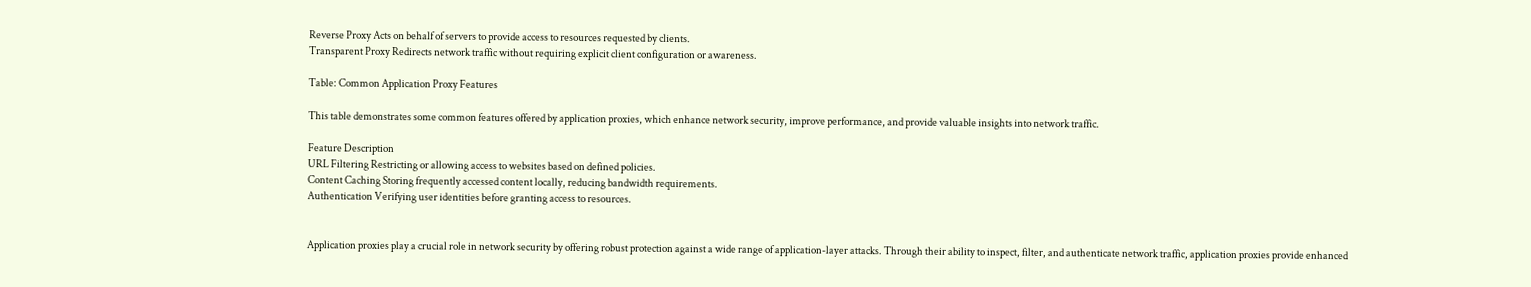Reverse Proxy Acts on behalf of servers to provide access to resources requested by clients.
Transparent Proxy Redirects network traffic without requiring explicit client configuration or awareness.

Table: Common Application Proxy Features

This table demonstrates some common features offered by application proxies, which enhance network security, improve performance, and provide valuable insights into network traffic.

Feature Description
URL Filtering Restricting or allowing access to websites based on defined policies.
Content Caching Storing frequently accessed content locally, reducing bandwidth requirements.
Authentication Verifying user identities before granting access to resources.


Application proxies play a crucial role in network security by offering robust protection against a wide range of application-layer attacks. Through their ability to inspect, filter, and authenticate network traffic, application proxies provide enhanced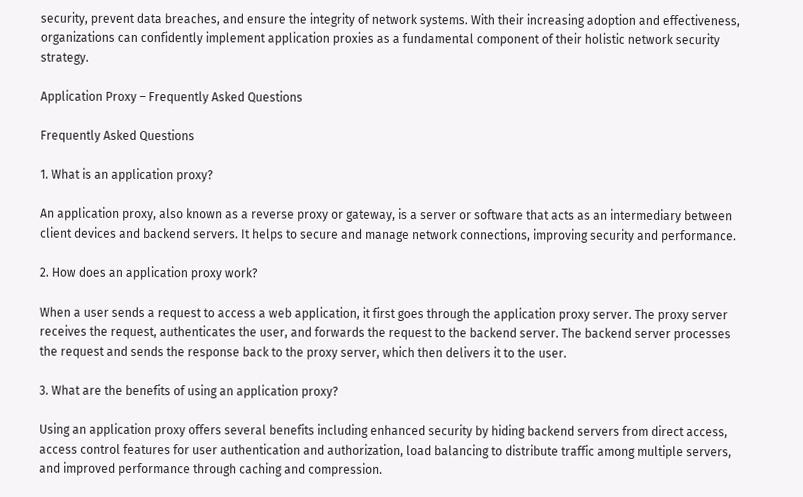security, prevent data breaches, and ensure the integrity of network systems. With their increasing adoption and effectiveness, organizations can confidently implement application proxies as a fundamental component of their holistic network security strategy.

Application Proxy – Frequently Asked Questions

Frequently Asked Questions

1. What is an application proxy?

An application proxy, also known as a reverse proxy or gateway, is a server or software that acts as an intermediary between client devices and backend servers. It helps to secure and manage network connections, improving security and performance.

2. How does an application proxy work?

When a user sends a request to access a web application, it first goes through the application proxy server. The proxy server receives the request, authenticates the user, and forwards the request to the backend server. The backend server processes the request and sends the response back to the proxy server, which then delivers it to the user.

3. What are the benefits of using an application proxy?

Using an application proxy offers several benefits including enhanced security by hiding backend servers from direct access, access control features for user authentication and authorization, load balancing to distribute traffic among multiple servers, and improved performance through caching and compression.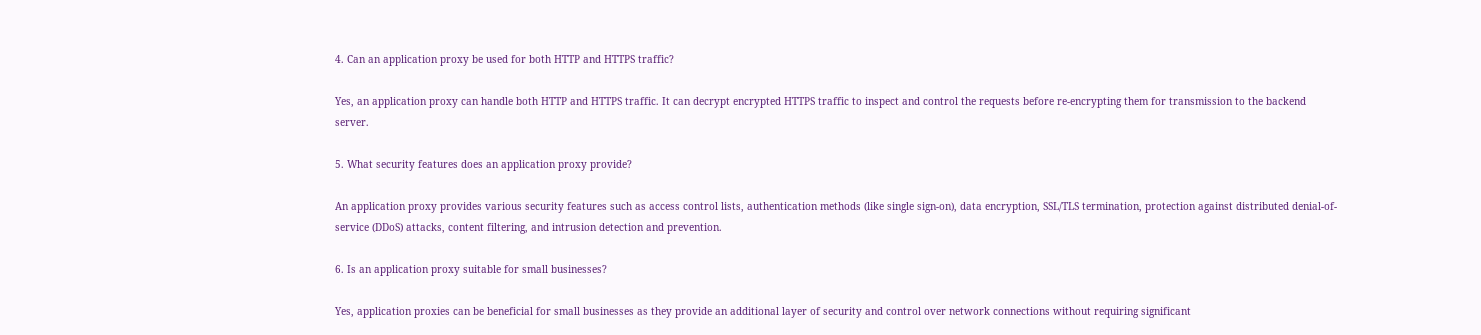4. Can an application proxy be used for both HTTP and HTTPS traffic?

Yes, an application proxy can handle both HTTP and HTTPS traffic. It can decrypt encrypted HTTPS traffic to inspect and control the requests before re-encrypting them for transmission to the backend server.

5. What security features does an application proxy provide?

An application proxy provides various security features such as access control lists, authentication methods (like single sign-on), data encryption, SSL/TLS termination, protection against distributed denial-of-service (DDoS) attacks, content filtering, and intrusion detection and prevention.

6. Is an application proxy suitable for small businesses?

Yes, application proxies can be beneficial for small businesses as they provide an additional layer of security and control over network connections without requiring significant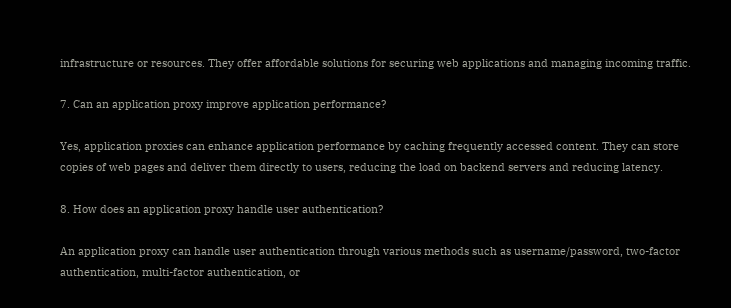infrastructure or resources. They offer affordable solutions for securing web applications and managing incoming traffic.

7. Can an application proxy improve application performance?

Yes, application proxies can enhance application performance by caching frequently accessed content. They can store copies of web pages and deliver them directly to users, reducing the load on backend servers and reducing latency.

8. How does an application proxy handle user authentication?

An application proxy can handle user authentication through various methods such as username/password, two-factor authentication, multi-factor authentication, or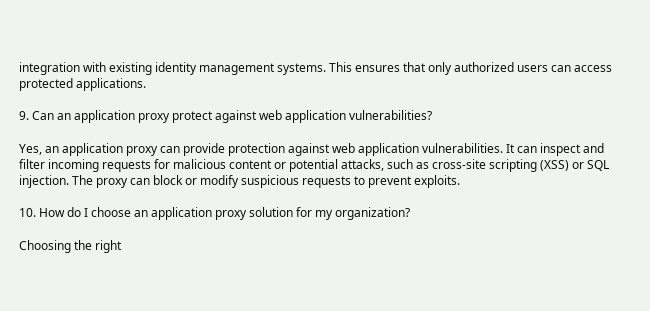integration with existing identity management systems. This ensures that only authorized users can access protected applications.

9. Can an application proxy protect against web application vulnerabilities?

Yes, an application proxy can provide protection against web application vulnerabilities. It can inspect and filter incoming requests for malicious content or potential attacks, such as cross-site scripting (XSS) or SQL injection. The proxy can block or modify suspicious requests to prevent exploits.

10. How do I choose an application proxy solution for my organization?

Choosing the right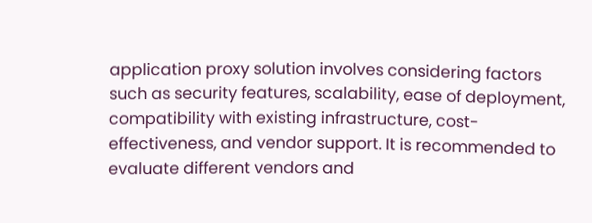application proxy solution involves considering factors such as security features, scalability, ease of deployment, compatibility with existing infrastructure, cost-effectiveness, and vendor support. It is recommended to evaluate different vendors and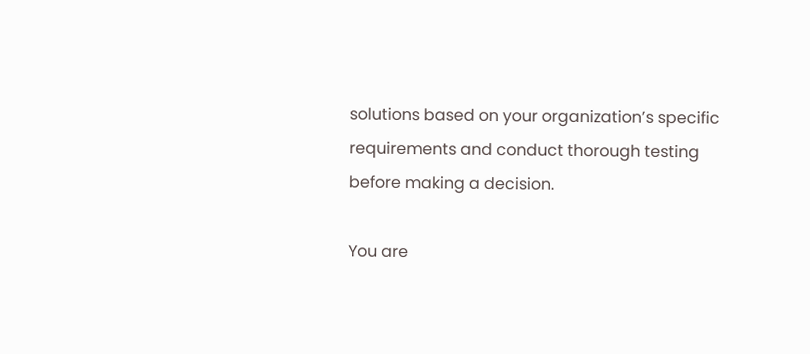solutions based on your organization’s specific requirements and conduct thorough testing before making a decision.

You are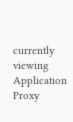currently viewing Application Proxy